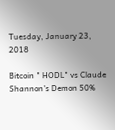Tuesday, January 23, 2018

Bitcoin " HODL" vs Claude Shannon's Demon 50%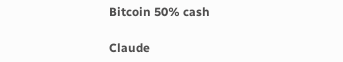Bitcoin 50% cash

Claude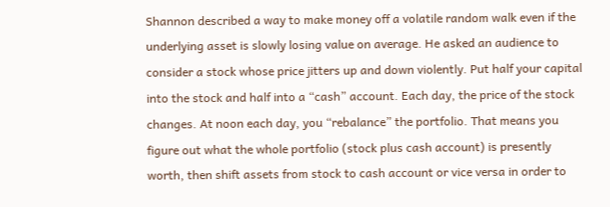Shannon described a way to make money off a volatile random walk even if the underlying asset is slowly losing value on average. He asked an audience to consider a stock whose price jitters up and down violently. Put half your capital into the stock and half into a “cash” account. Each day, the price of the stock changes. At noon each day, you “rebalance” the portfolio. That means you figure out what the whole portfolio (stock plus cash account) is presently worth, then shift assets from stock to cash account or vice versa in order to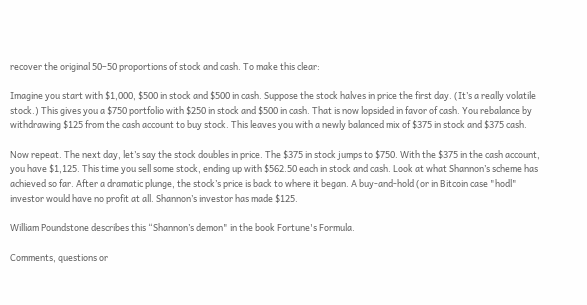recover the original 50–50 proportions of stock and cash. To make this clear:

Imagine you start with $1,000, $500 in stock and $500 in cash. Suppose the stock halves in price the first day. (It’s a really volatile stock.) This gives you a $750 portfolio with $250 in stock and $500 in cash. That is now lopsided in favor of cash. You rebalance by withdrawing $125 from the cash account to buy stock. This leaves you with a newly balanced mix of $375 in stock and $375 cash.

Now repeat. The next day, let’s say the stock doubles in price. The $375 in stock jumps to $750. With the $375 in the cash account, you have $1,125. This time you sell some stock, ending up with $562.50 each in stock and cash. Look at what Shannon’s scheme has achieved so far. After a dramatic plunge, the stock’s price is back to where it began. A buy-and-hold (or in Bitcoin case "hodl" investor would have no profit at all. Shannon’s investor has made $125.

William Poundstone describes this “Shannon’s demon" in the book Fortune's Formula.

Comments, questions or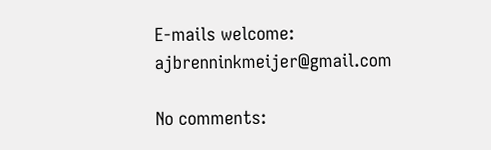E-mails welcome: ajbrenninkmeijer@gmail.com

No comments: